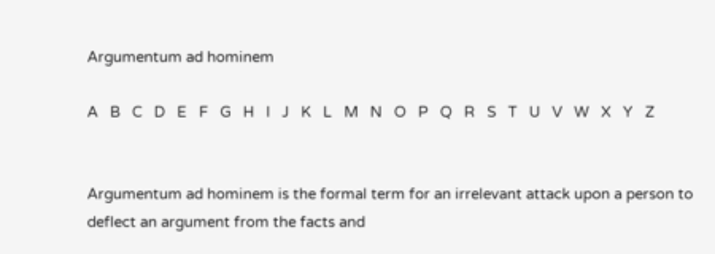Argumentum ad hominem

A   B   C   D   E   F   G   H   I   J   K   L   M   N   O   P   Q   R   S   T   U   V   W   X   Y   Z


Argumentum ad hominem is the formal term for an irrelevant attack upon a person to deflect an argument from the facts and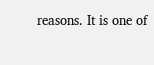reasons. It is one of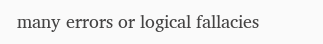many errors or logical fallacies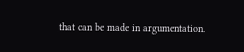that can be made in argumentation.